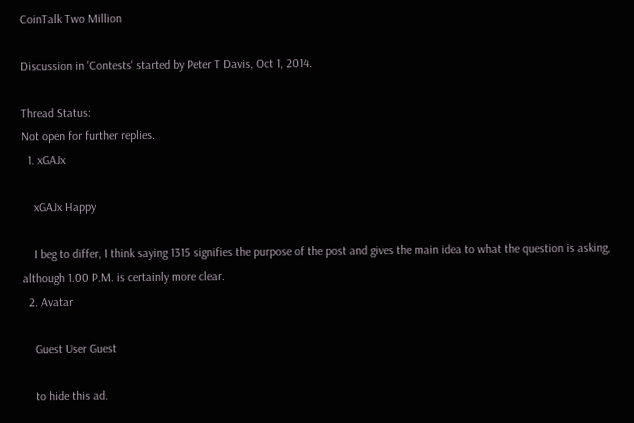CoinTalk Two Million

Discussion in 'Contests' started by Peter T Davis, Oct 1, 2014.

Thread Status:
Not open for further replies.
  1. xGAJx

    xGAJx Happy

    I beg to differ, I think saying 1315 signifies the purpose of the post and gives the main idea to what the question is asking, although 1.00 P.M. is certainly more clear.
  2. Avatar

    Guest User Guest

    to hide this ad.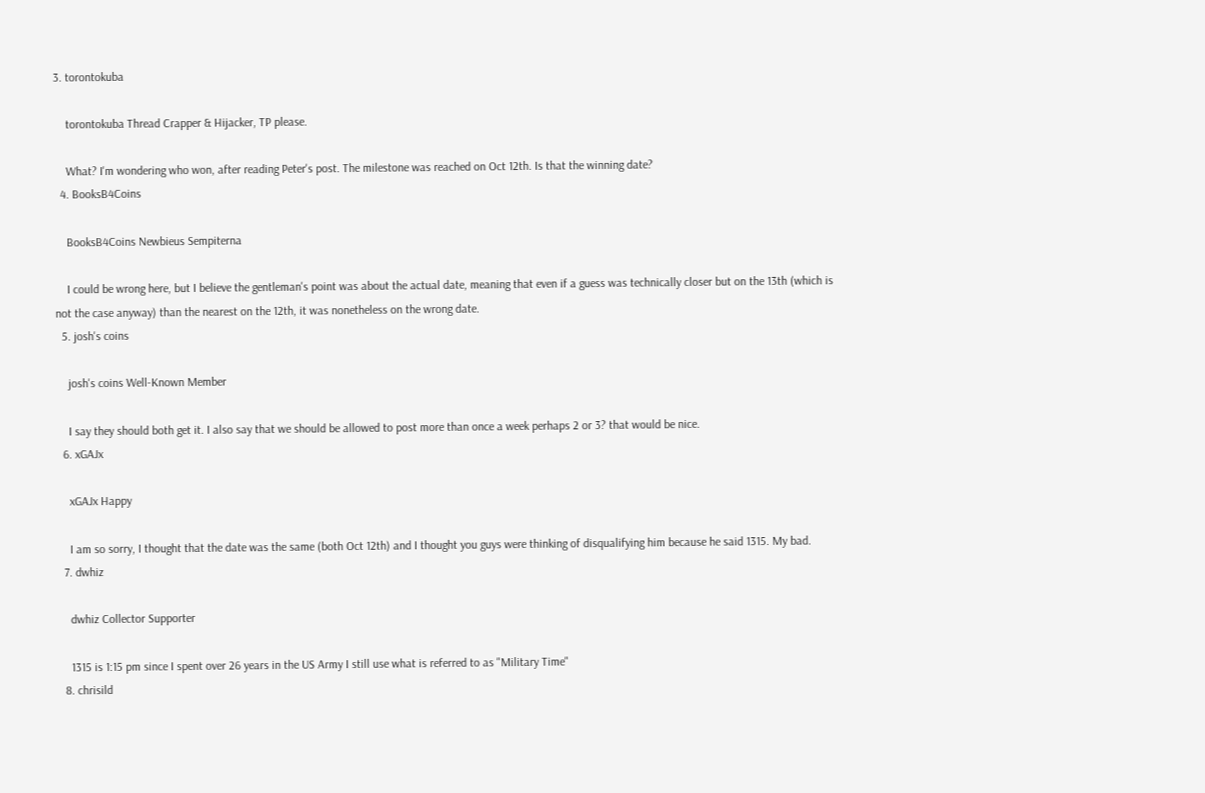3. torontokuba

    torontokuba Thread Crapper & Hijacker, TP please.

    What? I'm wondering who won, after reading Peter's post. The milestone was reached on Oct 12th. Is that the winning date?
  4. BooksB4Coins

    BooksB4Coins Newbieus Sempiterna

    I could be wrong here, but I believe the gentleman's point was about the actual date, meaning that even if a guess was technically closer but on the 13th (which is not the case anyway) than the nearest on the 12th, it was nonetheless on the wrong date.
  5. josh's coins

    josh's coins Well-Known Member

    I say they should both get it. I also say that we should be allowed to post more than once a week perhaps 2 or 3? that would be nice.
  6. xGAJx

    xGAJx Happy

    I am so sorry, I thought that the date was the same (both Oct 12th) and I thought you guys were thinking of disqualifying him because he said 1315. My bad.
  7. dwhiz

    dwhiz Collector Supporter

    1315 is 1:15 pm since I spent over 26 years in the US Army I still use what is referred to as "Military Time"
  8. chrisild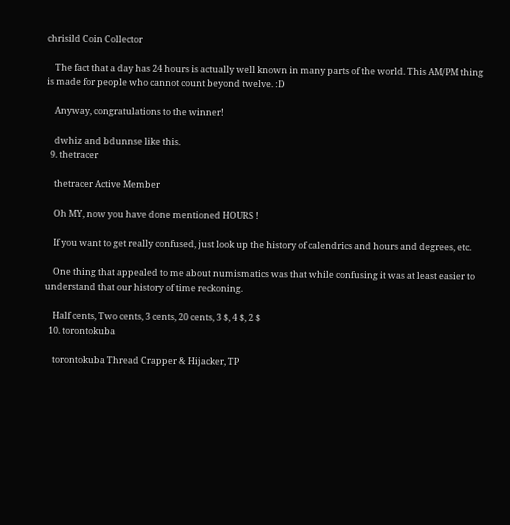chrisild Coin Collector

    The fact that a day has 24 hours is actually well known in many parts of the world. This AM/PM thing is made for people who cannot count beyond twelve. :D

    Anyway, congratulations to the winner!

    dwhiz and bdunnse like this.
  9. thetracer

    thetracer Active Member

    Oh MY, now you have done mentioned HOURS !

    If you want to get really confused, just look up the history of calendrics and hours and degrees, etc.

    One thing that appealed to me about numismatics was that while confusing it was at least easier to understand that our history of time reckoning.

    Half cents, Two cents, 3 cents, 20 cents, 3 $, 4 $, 2 $
  10. torontokuba

    torontokuba Thread Crapper & Hijacker, TP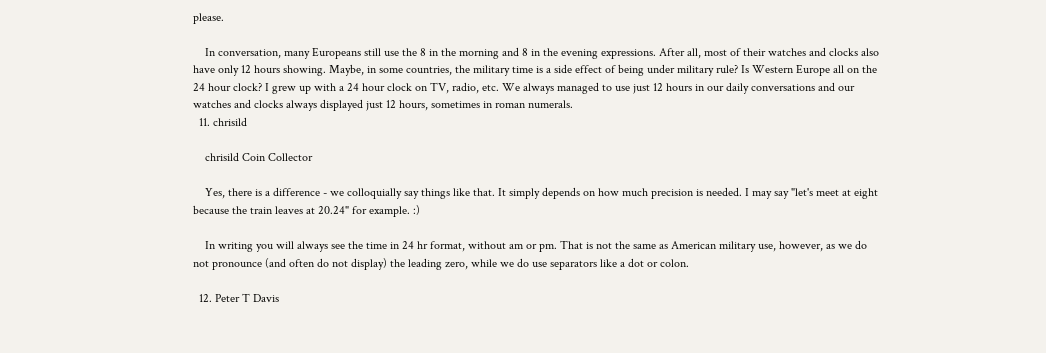please.

    In conversation, many Europeans still use the 8 in the morning and 8 in the evening expressions. After all, most of their watches and clocks also have only 12 hours showing. Maybe, in some countries, the military time is a side effect of being under military rule? Is Western Europe all on the 24 hour clock? I grew up with a 24 hour clock on TV, radio, etc. We always managed to use just 12 hours in our daily conversations and our watches and clocks always displayed just 12 hours, sometimes in roman numerals.
  11. chrisild

    chrisild Coin Collector

    Yes, there is a difference - we colloquially say things like that. It simply depends on how much precision is needed. I may say "let's meet at eight because the train leaves at 20.24" for example. :)

    In writing you will always see the time in 24 hr format, without am or pm. That is not the same as American military use, however, as we do not pronounce (and often do not display) the leading zero, while we do use separators like a dot or colon.

  12. Peter T Davis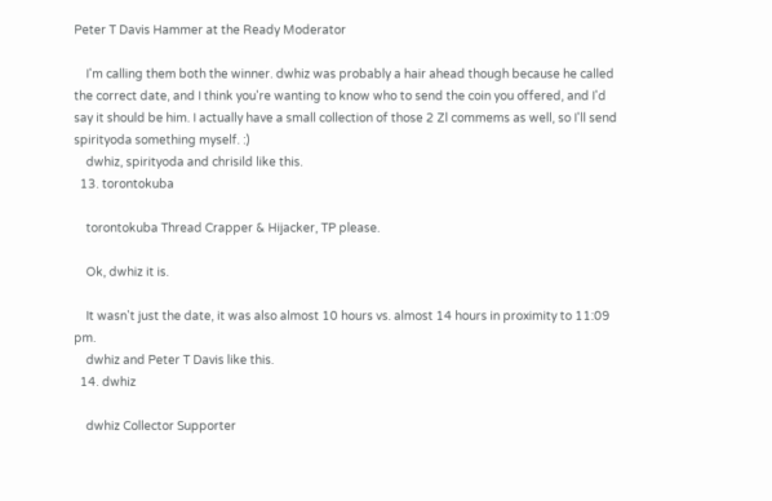Peter T Davis Hammer at the Ready Moderator

    I'm calling them both the winner. dwhiz was probably a hair ahead though because he called the correct date, and I think you're wanting to know who to send the coin you offered, and I'd say it should be him. I actually have a small collection of those 2 Zl commems as well, so I'll send spirityoda something myself. :)
    dwhiz, spirityoda and chrisild like this.
  13. torontokuba

    torontokuba Thread Crapper & Hijacker, TP please.

    Ok, dwhiz it is.

    It wasn't just the date, it was also almost 10 hours vs. almost 14 hours in proximity to 11:09 pm.
    dwhiz and Peter T Davis like this.
  14. dwhiz

    dwhiz Collector Supporter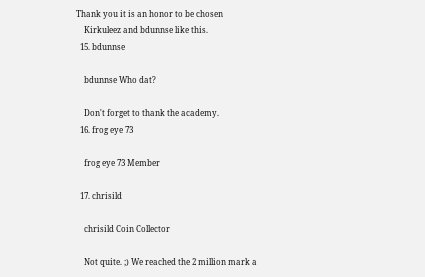Thank you it is an honor to be chosen
    Kirkuleez and bdunnse like this.
  15. bdunnse

    bdunnse Who dat?

    Don't forget to thank the academy.
  16. frog eye 73

    frog eye 73 Member

  17. chrisild

    chrisild Coin Collector

    Not quite. ;) We reached the 2 million mark a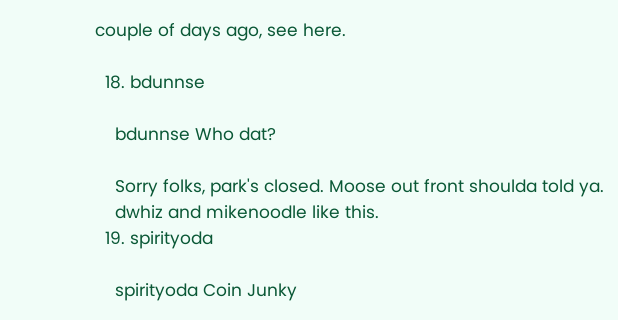couple of days ago, see here.

  18. bdunnse

    bdunnse Who dat?

    Sorry folks, park's closed. Moose out front shoulda told ya.
    dwhiz and mikenoodle like this.
  19. spirityoda

    spirityoda Coin Junky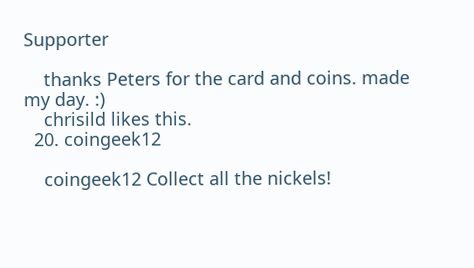Supporter

    thanks Peters for the card and coins. made my day. :)
    chrisild likes this.
  20. coingeek12

    coingeek12 Collect all the nickels!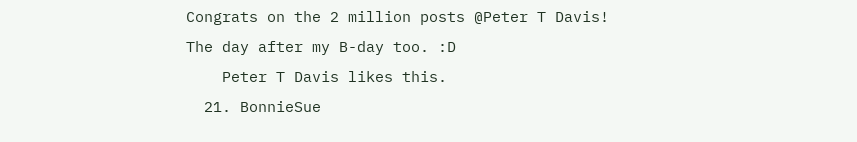Congrats on the 2 million posts @Peter T Davis! The day after my B-day too. :D
    Peter T Davis likes this.
  21. BonnieSue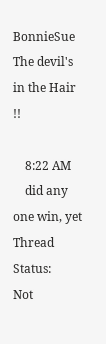BonnieSue The devil's in the Hair !!

    8:22 AM
    did any one win, yet
Thread Status:
Not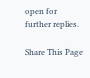open for further replies.

Share This Page